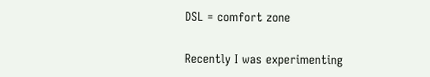DSL = comfort zone

Recently I was experimenting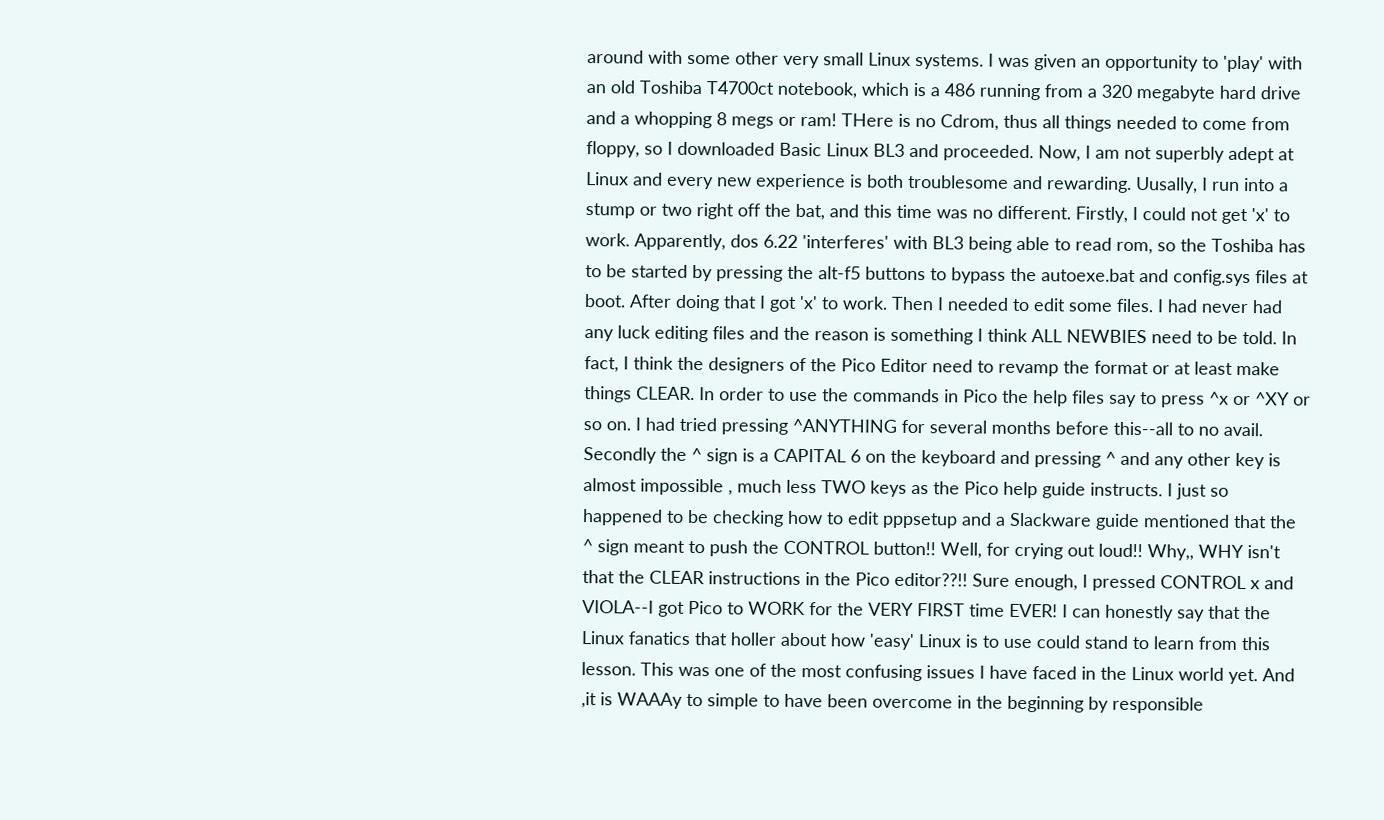around with some other very small Linux systems. I was given an opportunity to 'play' with an old Toshiba T4700ct notebook, which is a 486 running from a 320 megabyte hard drive and a whopping 8 megs or ram! THere is no Cdrom, thus all things needed to come from floppy, so I downloaded Basic Linux BL3 and proceeded. Now, I am not superbly adept at Linux and every new experience is both troublesome and rewarding. Uusally, I run into a stump or two right off the bat, and this time was no different. Firstly, I could not get 'x' to work. Apparently, dos 6.22 'interferes' with BL3 being able to read rom, so the Toshiba has to be started by pressing the alt-f5 buttons to bypass the autoexe.bat and config.sys files at boot. After doing that I got 'x' to work. Then I needed to edit some files. I had never had any luck editing files and the reason is something I think ALL NEWBIES need to be told. In fact, I think the designers of the Pico Editor need to revamp the format or at least make things CLEAR. In order to use the commands in Pico the help files say to press ^x or ^XY or so on. I had tried pressing ^ANYTHING for several months before this--all to no avail. Secondly the ^ sign is a CAPITAL 6 on the keyboard and pressing ^ and any other key is almost impossible , much less TWO keys as the Pico help guide instructs. I just so happened to be checking how to edit pppsetup and a Slackware guide mentioned that the ^ sign meant to push the CONTROL button!! Well, for crying out loud!! Why,, WHY isn't that the CLEAR instructions in the Pico editor??!! Sure enough, I pressed CONTROL x and VIOLA--I got Pico to WORK for the VERY FIRST time EVER! I can honestly say that the Linux fanatics that holler about how 'easy' Linux is to use could stand to learn from this lesson. This was one of the most confusing issues I have faced in the Linux world yet. And ,it is WAAAy to simple to have been overcome in the beginning by responsible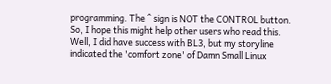programming. The ^ sign is NOT the CONTROL button. So, I hope this might help other users who read this.
Well, I did have success with BL3, but my storyline indicated the 'comfort zone' of Damn Small Linux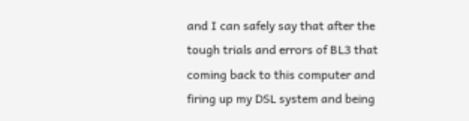and I can safely say that after the tough trials and errors of BL3 that coming back to this computer and firing up my DSL system and being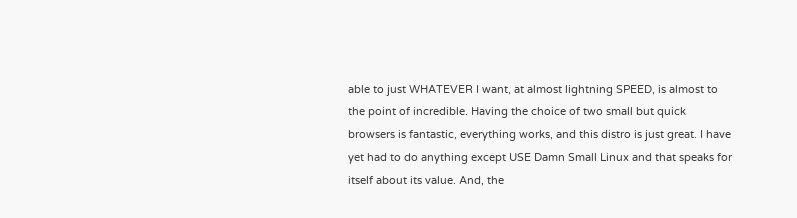able to just WHATEVER I want, at almost lightning SPEED, is almost to the point of incredible. Having the choice of two small but quick browsers is fantastic, everything works, and this distro is just great. I have yet had to do anything except USE Damn Small Linux and that speaks for itself about its value. And, the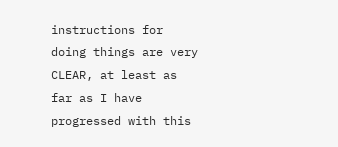instructions for doing things are very CLEAR, at least as far as I have progressed with this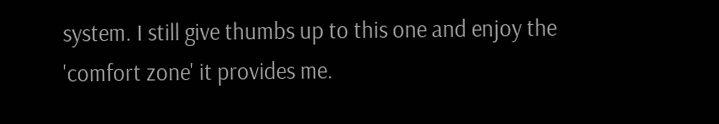system. I still give thumbs up to this one and enjoy the 'comfort zone' it provides me.